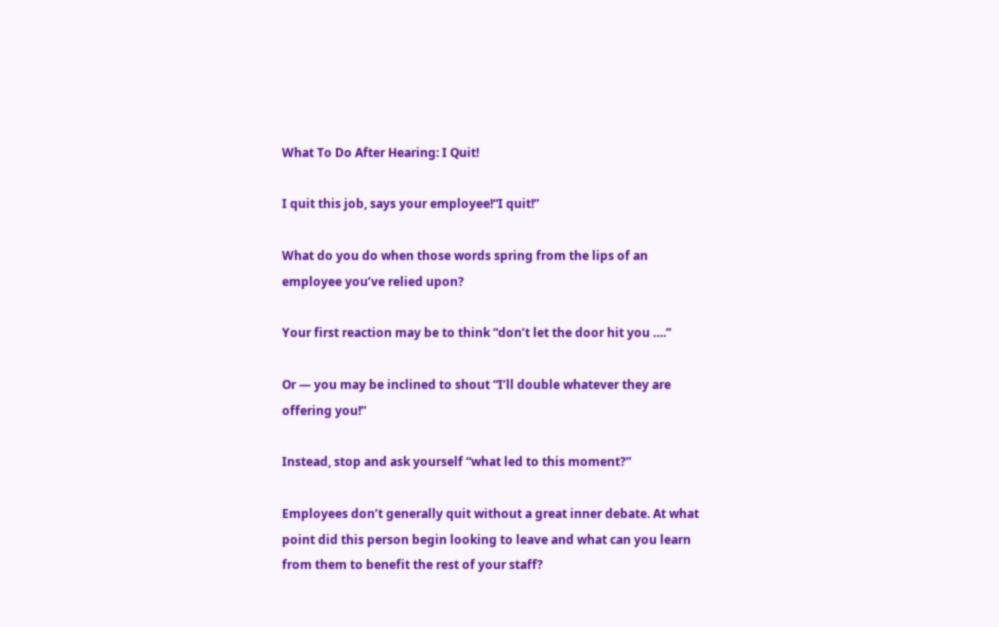What To Do After Hearing: I Quit!

I quit this job, says your employee!“I quit!”

What do you do when those words spring from the lips of an employee you’ve relied upon?

Your first reaction may be to think “don’t let the door hit you ….”

Or — you may be inclined to shout “I’ll double whatever they are offering you!”

Instead, stop and ask yourself “what led to this moment?”

Employees don’t generally quit without a great inner debate. At what point did this person begin looking to leave and what can you learn from them to benefit the rest of your staff?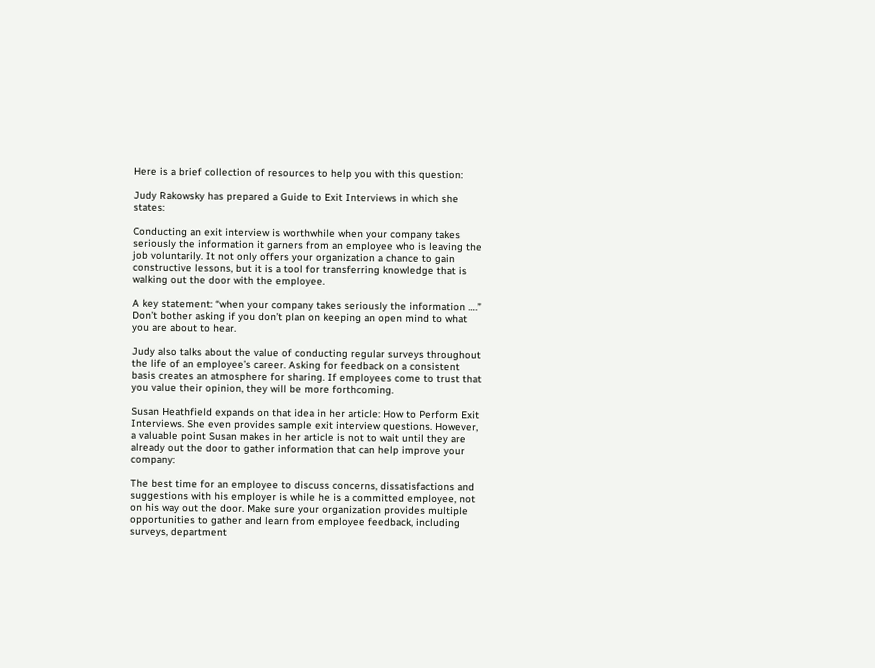Here is a brief collection of resources to help you with this question:

Judy Rakowsky has prepared a Guide to Exit Interviews in which she states:

Conducting an exit interview is worthwhile when your company takes seriously the information it garners from an employee who is leaving the job voluntarily. It not only offers your organization a chance to gain constructive lessons, but it is a tool for transferring knowledge that is walking out the door with the employee.

A key statement: “when your company takes seriously the information ….” Don’t bother asking if you don’t plan on keeping an open mind to what you are about to hear.

Judy also talks about the value of conducting regular surveys throughout the life of an employee’s career. Asking for feedback on a consistent basis creates an atmosphere for sharing. If employees come to trust that you value their opinion, they will be more forthcoming.

Susan Heathfield expands on that idea in her article: How to Perform Exit Interviews. She even provides sample exit interview questions. However, a valuable point Susan makes in her article is not to wait until they are already out the door to gather information that can help improve your company:

The best time for an employee to discuss concerns, dissatisfactions and suggestions with his employer is while he is a committed employee, not on his way out the door. Make sure your organization provides multiple opportunities to gather and learn from employee feedback, including surveys, department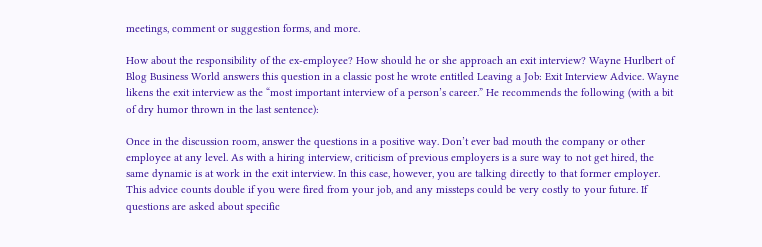meetings, comment or suggestion forms, and more.

How about the responsibility of the ex-employee? How should he or she approach an exit interview? Wayne Hurlbert of Blog Business World answers this question in a classic post he wrote entitled Leaving a Job: Exit Interview Advice. Wayne likens the exit interview as the “most important interview of a person’s career.” He recommends the following (with a bit of dry humor thrown in the last sentence):

Once in the discussion room, answer the questions in a positive way. Don’t ever bad mouth the company or other employee at any level. As with a hiring interview, criticism of previous employers is a sure way to not get hired, the same dynamic is at work in the exit interview. In this case, however, you are talking directly to that former employer. This advice counts double if you were fired from your job, and any missteps could be very costly to your future. If questions are asked about specific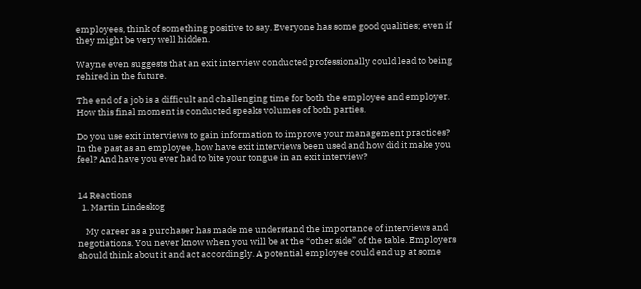employees, think of something positive to say. Everyone has some good qualities; even if they might be very well hidden.

Wayne even suggests that an exit interview conducted professionally could lead to being rehired in the future.

The end of a job is a difficult and challenging time for both the employee and employer. How this final moment is conducted speaks volumes of both parties.

Do you use exit interviews to gain information to improve your management practices? In the past as an employee, how have exit interviews been used and how did it make you feel? And have you ever had to bite your tongue in an exit interview?


14 Reactions
  1. Martin Lindeskog

    My career as a purchaser has made me understand the importance of interviews and negotiations. You never know when you will be at the “other side” of the table. Employers should think about it and act accordingly. A potential employee could end up at some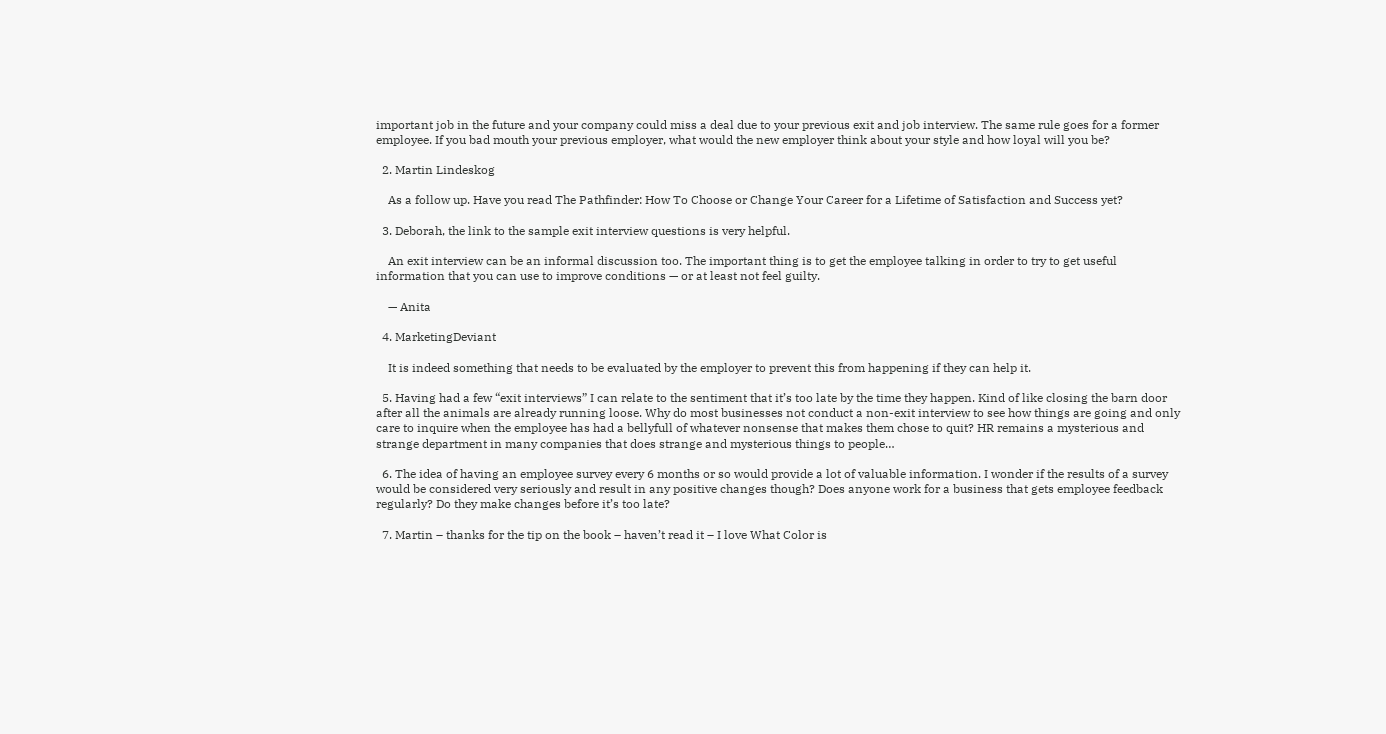important job in the future and your company could miss a deal due to your previous exit and job interview. The same rule goes for a former employee. If you bad mouth your previous employer, what would the new employer think about your style and how loyal will you be?

  2. Martin Lindeskog

    As a follow up. Have you read The Pathfinder: How To Choose or Change Your Career for a Lifetime of Satisfaction and Success yet?

  3. Deborah, the link to the sample exit interview questions is very helpful.

    An exit interview can be an informal discussion too. The important thing is to get the employee talking in order to try to get useful information that you can use to improve conditions — or at least not feel guilty.

    — Anita

  4. MarketingDeviant

    It is indeed something that needs to be evaluated by the employer to prevent this from happening if they can help it.

  5. Having had a few “exit interviews” I can relate to the sentiment that it’s too late by the time they happen. Kind of like closing the barn door after all the animals are already running loose. Why do most businesses not conduct a non-exit interview to see how things are going and only care to inquire when the employee has had a bellyfull of whatever nonsense that makes them chose to quit? HR remains a mysterious and strange department in many companies that does strange and mysterious things to people…

  6. The idea of having an employee survey every 6 months or so would provide a lot of valuable information. I wonder if the results of a survey would be considered very seriously and result in any positive changes though? Does anyone work for a business that gets employee feedback regularly? Do they make changes before it’s too late?

  7. Martin – thanks for the tip on the book – haven’t read it – I love What Color is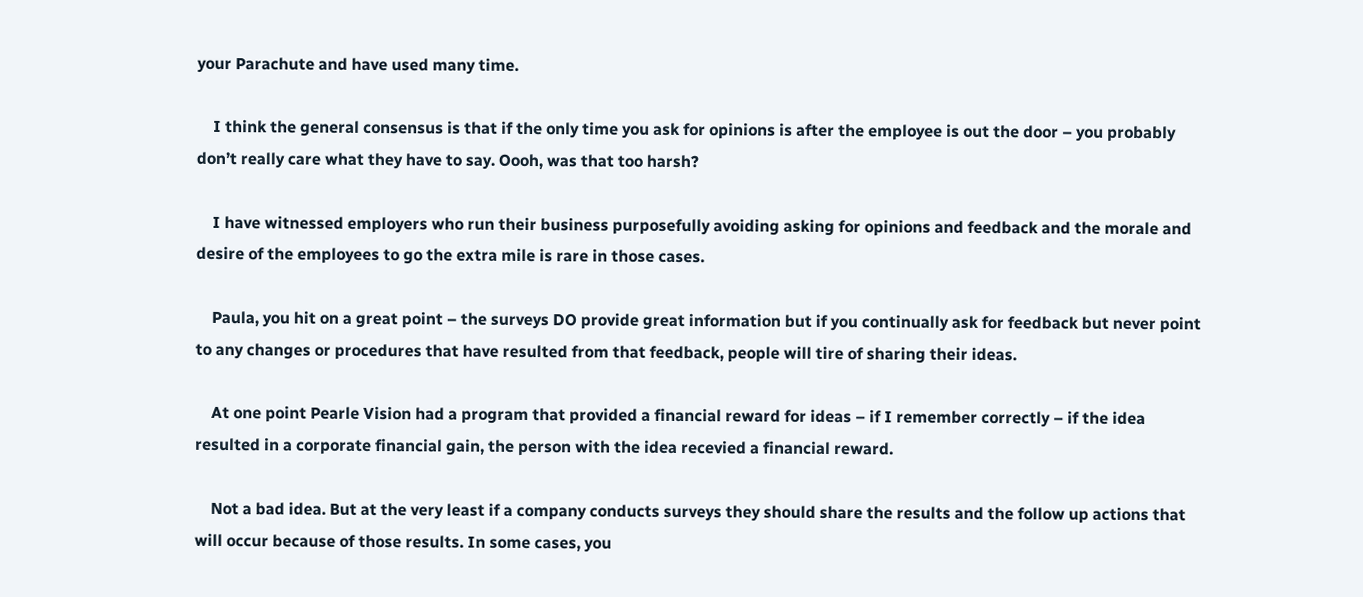your Parachute and have used many time.

    I think the general consensus is that if the only time you ask for opinions is after the employee is out the door – you probably don’t really care what they have to say. Oooh, was that too harsh?

    I have witnessed employers who run their business purposefully avoiding asking for opinions and feedback and the morale and desire of the employees to go the extra mile is rare in those cases.

    Paula, you hit on a great point – the surveys DO provide great information but if you continually ask for feedback but never point to any changes or procedures that have resulted from that feedback, people will tire of sharing their ideas.

    At one point Pearle Vision had a program that provided a financial reward for ideas – if I remember correctly – if the idea resulted in a corporate financial gain, the person with the idea recevied a financial reward.

    Not a bad idea. But at the very least if a company conducts surveys they should share the results and the follow up actions that will occur because of those results. In some cases, you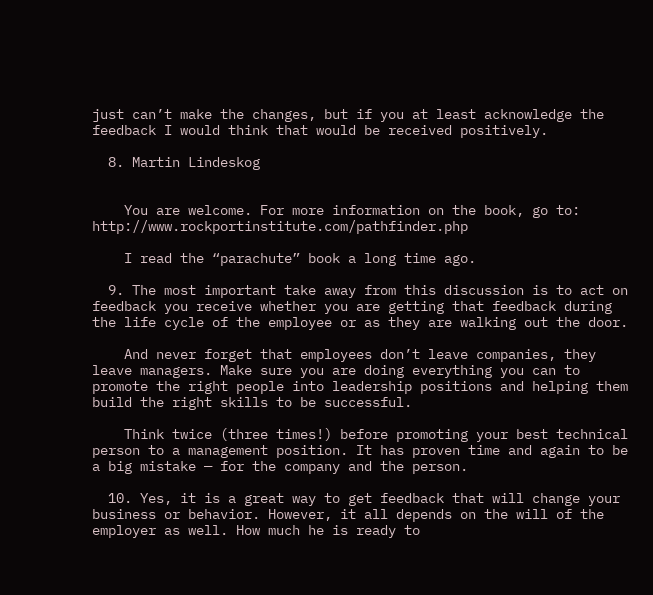just can’t make the changes, but if you at least acknowledge the feedback I would think that would be received positively.

  8. Martin Lindeskog


    You are welcome. For more information on the book, go to: http://www.rockportinstitute.com/pathfinder.php

    I read the “parachute” book a long time ago.

  9. The most important take away from this discussion is to act on feedback you receive whether you are getting that feedback during the life cycle of the employee or as they are walking out the door.

    And never forget that employees don’t leave companies, they leave managers. Make sure you are doing everything you can to promote the right people into leadership positions and helping them build the right skills to be successful.

    Think twice (three times!) before promoting your best technical person to a management position. It has proven time and again to be a big mistake — for the company and the person.

  10. Yes, it is a great way to get feedback that will change your business or behavior. However, it all depends on the will of the employer as well. How much he is ready to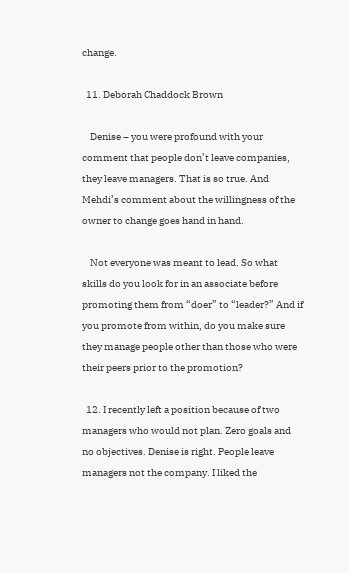change.

  11. Deborah Chaddock Brown

    Denise – you were profound with your comment that people don’t leave companies, they leave managers. That is so true. And Mehdi’s comment about the willingness of the owner to change goes hand in hand.

    Not everyone was meant to lead. So what skills do you look for in an associate before promoting them from “doer” to “leader?” And if you promote from within, do you make sure they manage people other than those who were their peers prior to the promotion?

  12. I recently left a position because of two managers who would not plan. Zero goals and no objectives. Denise is right. People leave managers not the company. I liked the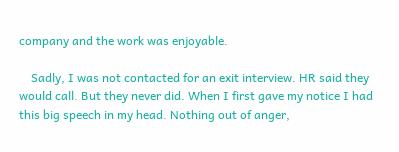company and the work was enjoyable.

    Sadly, I was not contacted for an exit interview. HR said they would call. But they never did. When I first gave my notice I had this big speech in my head. Nothing out of anger,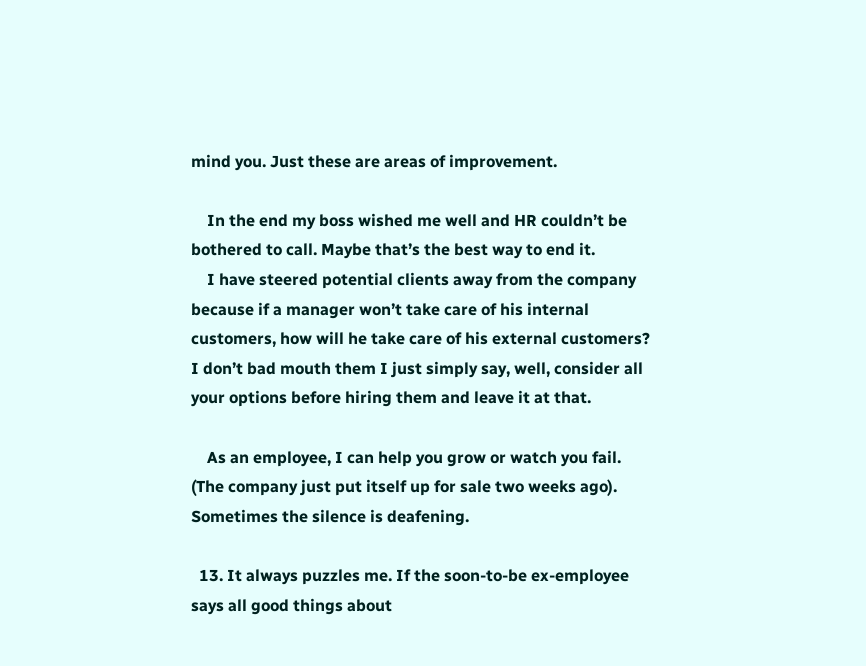mind you. Just these are areas of improvement.

    In the end my boss wished me well and HR couldn’t be bothered to call. Maybe that’s the best way to end it.
    I have steered potential clients away from the company because if a manager won’t take care of his internal customers, how will he take care of his external customers? I don’t bad mouth them I just simply say, well, consider all your options before hiring them and leave it at that.

    As an employee, I can help you grow or watch you fail. (The company just put itself up for sale two weeks ago). Sometimes the silence is deafening.

  13. It always puzzles me. If the soon-to-be ex-employee says all good things about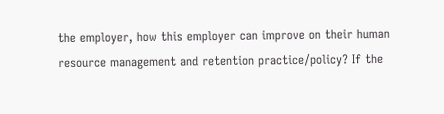the employer, how this employer can improve on their human resource management and retention practice/policy? If the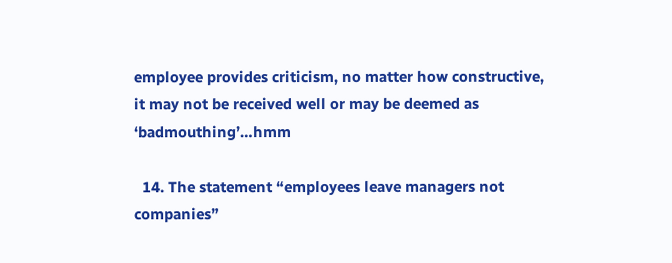employee provides criticism, no matter how constructive, it may not be received well or may be deemed as ‘badmouthing’…hmm

  14. The statement “employees leave managers not companies”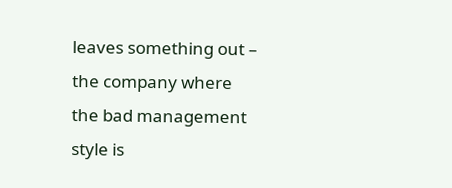leaves something out – the company where the bad management style is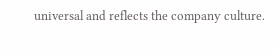universal and reflects the company culture.